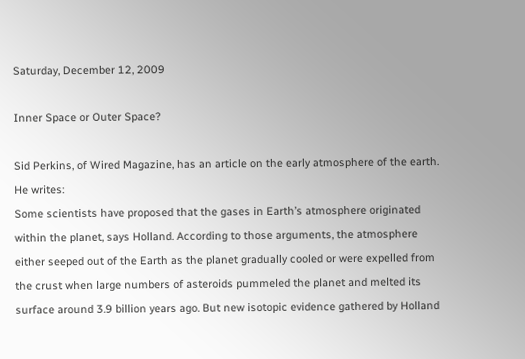Saturday, December 12, 2009

Inner Space or Outer Space?

Sid Perkins, of Wired Magazine, has an article on the early atmosphere of the earth. He writes:
Some scientists have proposed that the gases in Earth’s atmosphere originated within the planet, says Holland. According to those arguments, the atmosphere either seeped out of the Earth as the planet gradually cooled or were expelled from the crust when large numbers of asteroids pummeled the planet and melted its surface around 3.9 billion years ago. But new isotopic evidence gathered by Holland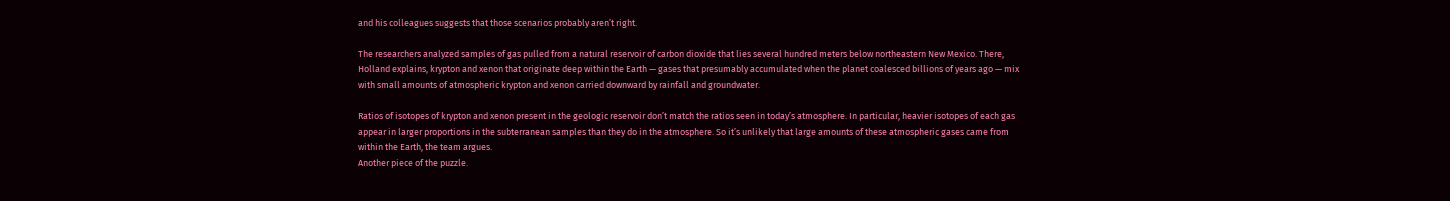and his colleagues suggests that those scenarios probably aren’t right.

The researchers analyzed samples of gas pulled from a natural reservoir of carbon dioxide that lies several hundred meters below northeastern New Mexico. There, Holland explains, krypton and xenon that originate deep within the Earth — gases that presumably accumulated when the planet coalesced billions of years ago — mix with small amounts of atmospheric krypton and xenon carried downward by rainfall and groundwater.

Ratios of isotopes of krypton and xenon present in the geologic reservoir don’t match the ratios seen in today’s atmosphere. In particular, heavier isotopes of each gas appear in larger proportions in the subterranean samples than they do in the atmosphere. So it’s unlikely that large amounts of these atmospheric gases came from within the Earth, the team argues.
Another piece of the puzzle.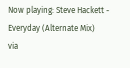Now playing: Steve Hackett - Everyday (Alternate Mix)
via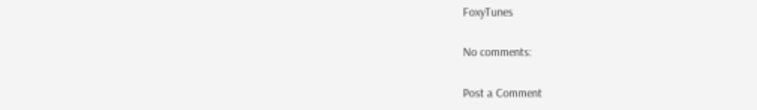FoxyTunes

No comments:

Post a Comment